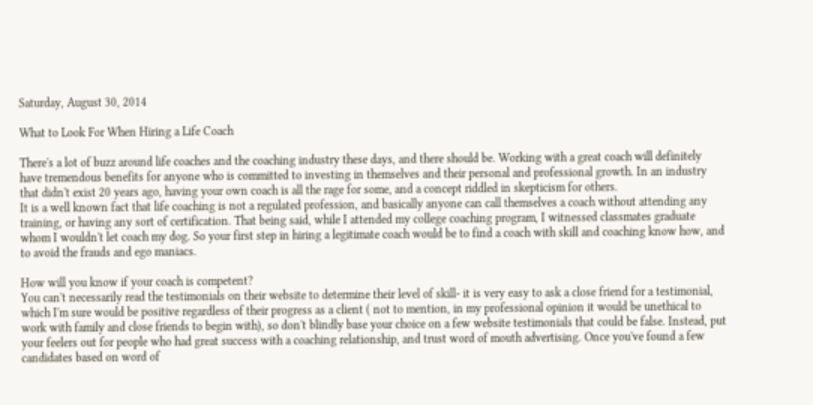Saturday, August 30, 2014

What to Look For When Hiring a Life Coach

There's a lot of buzz around life coaches and the coaching industry these days, and there should be. Working with a great coach will definitely have tremendous benefits for anyone who is committed to investing in themselves and their personal and professional growth. In an industry that didn't exist 20 years ago, having your own coach is all the rage for some, and a concept riddled in skepticism for others.
It is a well known fact that life coaching is not a regulated profession, and basically anyone can call themselves a coach without attending any training, or having any sort of certification. That being said, while I attended my college coaching program, I witnessed classmates graduate whom I wouldn't let coach my dog. So your first step in hiring a legitimate coach would be to find a coach with skill and coaching know how, and to avoid the frauds and ego maniacs.

How will you know if your coach is competent?
You can't necessarily read the testimonials on their website to determine their level of skill- it is very easy to ask a close friend for a testimonial, which I'm sure would be positive regardless of their progress as a client ( not to mention, in my professional opinion it would be unethical to work with family and close friends to begin with), so don't blindly base your choice on a few website testimonials that could be false. Instead, put your feelers out for people who had great success with a coaching relationship, and trust word of mouth advertising. Once you've found a few candidates based on word of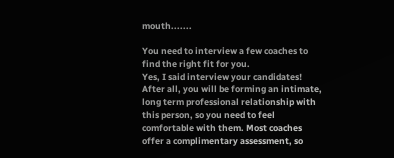mouth.......

You need to interview a few coaches to find the right fit for you.
Yes, I said interview your candidates! After all, you will be forming an intimate, long term professional relationship with this person, so you need to feel comfortable with them. Most coaches offer a complimentary assessment, so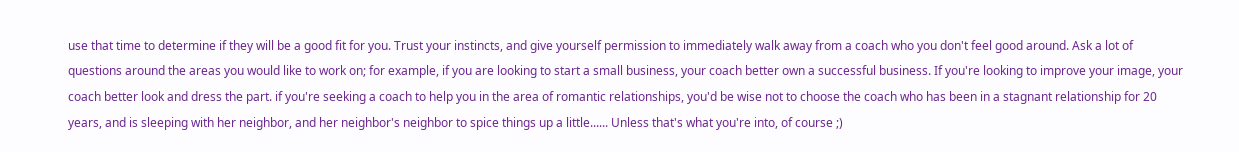use that time to determine if they will be a good fit for you. Trust your instincts, and give yourself permission to immediately walk away from a coach who you don't feel good around. Ask a lot of questions around the areas you would like to work on; for example, if you are looking to start a small business, your coach better own a successful business. If you're looking to improve your image, your coach better look and dress the part. if you're seeking a coach to help you in the area of romantic relationships, you'd be wise not to choose the coach who has been in a stagnant relationship for 20 years, and is sleeping with her neighbor, and her neighbor's neighbor to spice things up a little...... Unless that's what you're into, of course ;)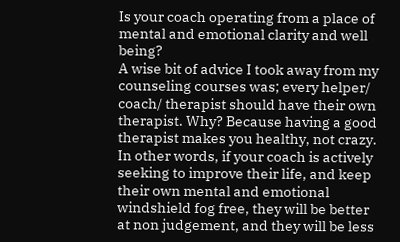Is your coach operating from a place of mental and emotional clarity and well being?
A wise bit of advice I took away from my counseling courses was; every helper/ coach/ therapist should have their own therapist. Why? Because having a good therapist makes you healthy, not crazy. In other words, if your coach is actively seeking to improve their life, and keep their own mental and emotional windshield fog free, they will be better at non judgement, and they will be less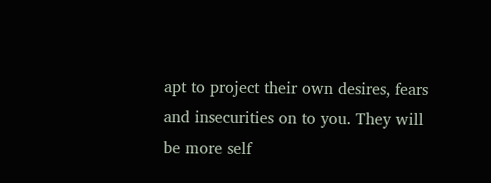apt to project their own desires, fears and insecurities on to you. They will be more self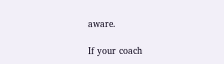aware.

If your coach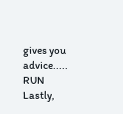gives you advice..... RUN
Lastly,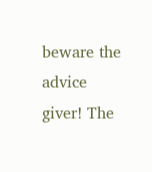beware the advice giver! The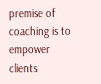premise of coaching is to empower clients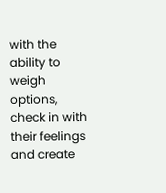with the ability to weigh options, check in with their feelings and create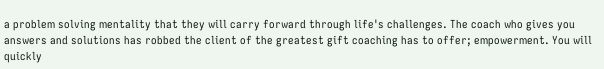a problem solving mentality that they will carry forward through life's challenges. The coach who gives you answers and solutions has robbed the client of the greatest gift coaching has to offer; empowerment. You will quickly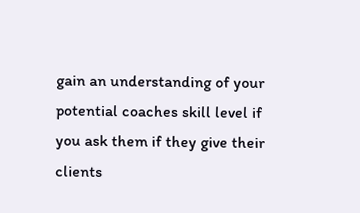gain an understanding of your potential coaches skill level if you ask them if they give their clients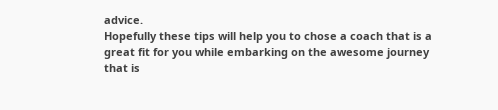advice.
Hopefully these tips will help you to chose a coach that is a great fit for you while embarking on the awesome journey that is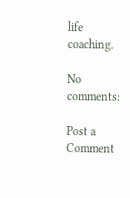life coaching.

No comments:

Post a Comment